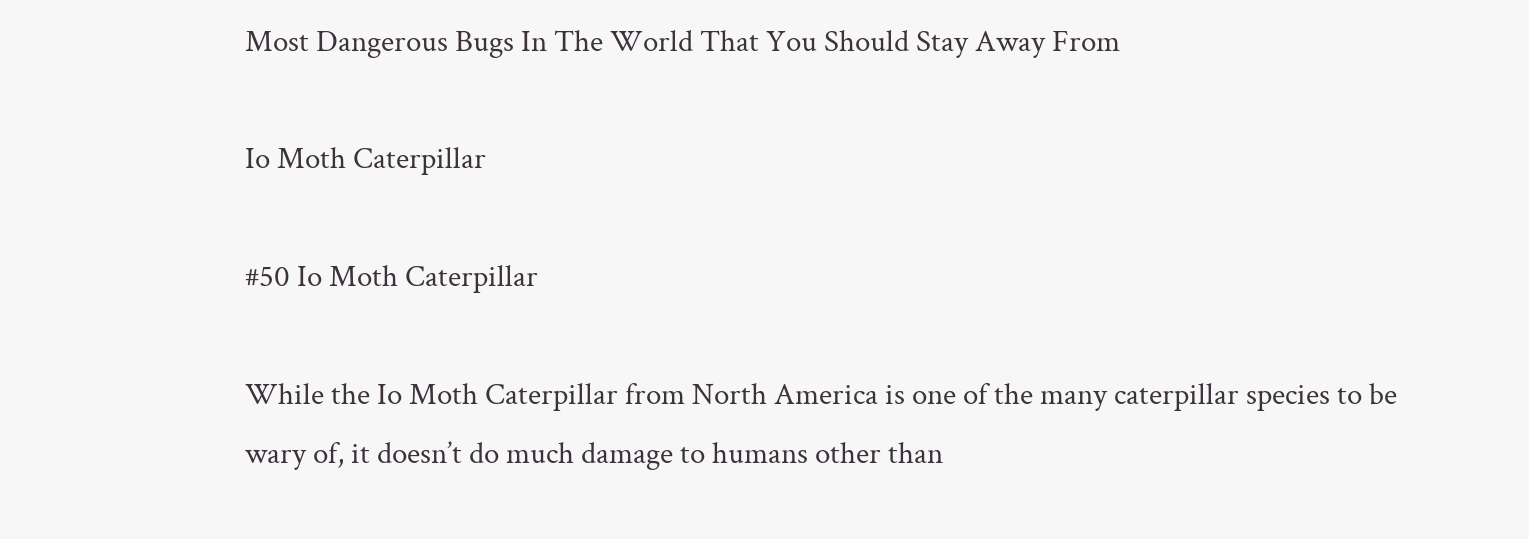Most Dangerous Bugs In The World That You Should Stay Away From

Io Moth Caterpillar

#50 Io Moth Caterpillar

While the Io Moth Caterpillar from North America is one of the many caterpillar species to be wary of, it doesn’t do much damage to humans other than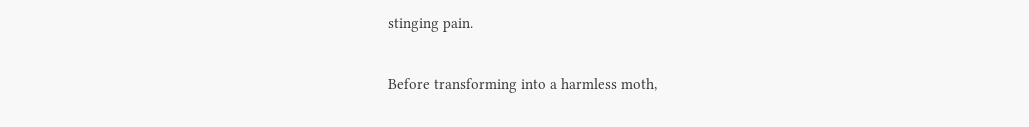stinging pain.

Before transforming into a harmless moth,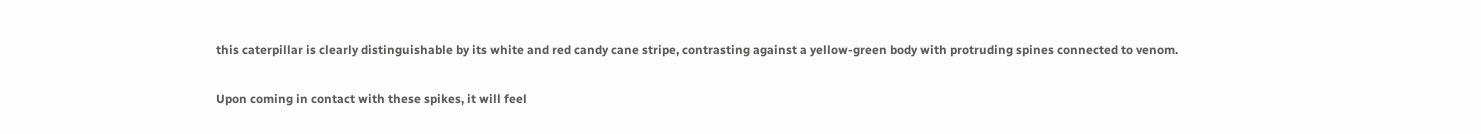this caterpillar is clearly distinguishable by its white and red candy cane stripe, contrasting against a yellow-green body with protruding spines connected to venom.

Upon coming in contact with these spikes, it will feel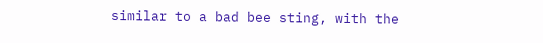similar to a bad bee sting, with the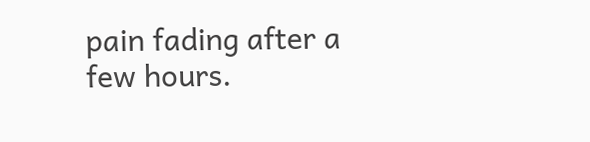pain fading after a few hours.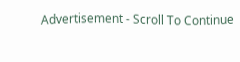Advertisement - Scroll To Continue